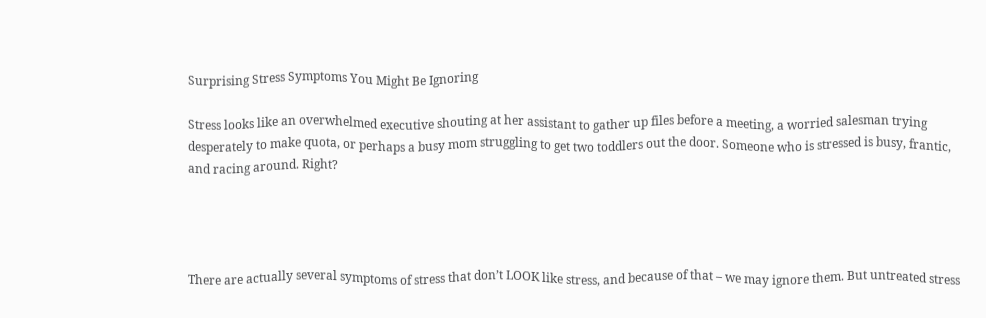Surprising Stress Symptoms You Might Be Ignoring

Stress looks like an overwhelmed executive shouting at her assistant to gather up files before a meeting, a worried salesman trying desperately to make quota, or perhaps a busy mom struggling to get two toddlers out the door. Someone who is stressed is busy, frantic, and racing around. Right?




There are actually several symptoms of stress that don’t LOOK like stress, and because of that – we may ignore them. But untreated stress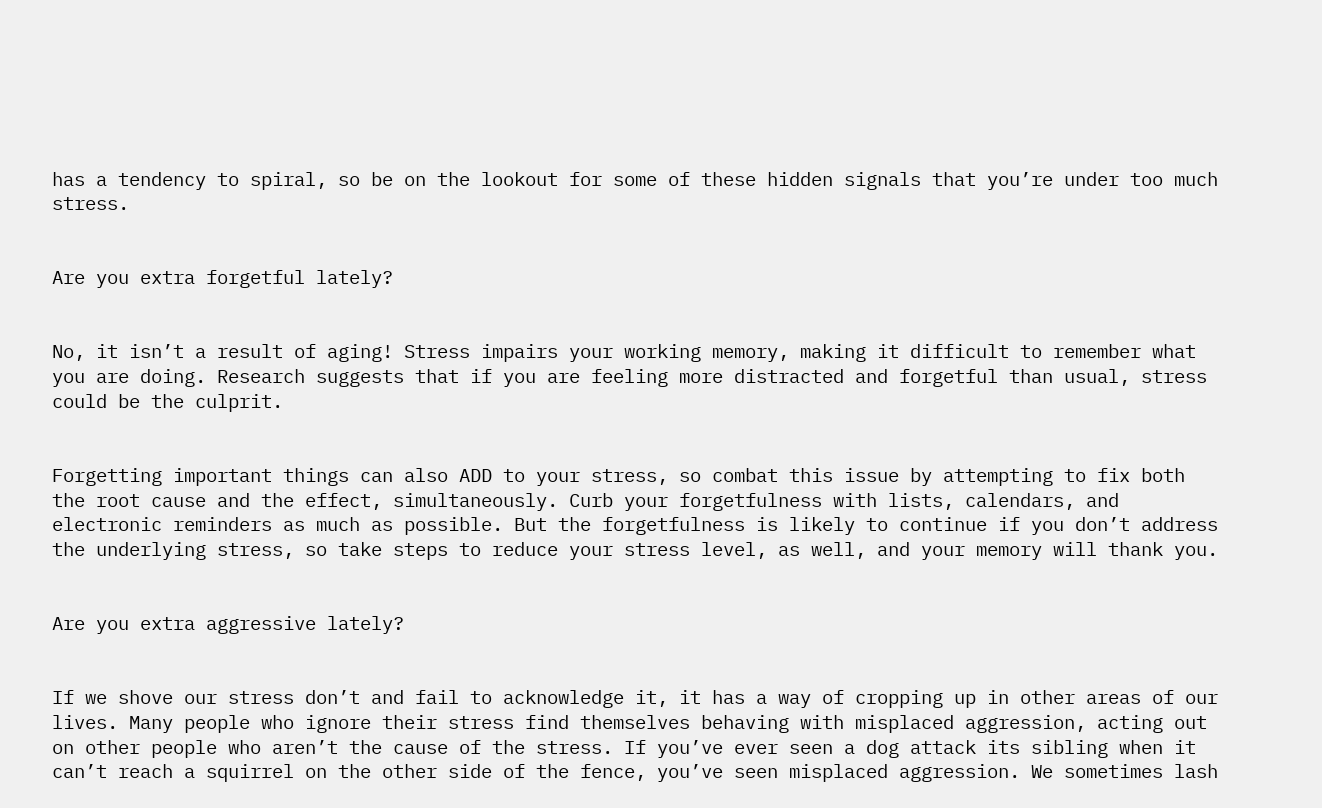has a tendency to spiral, so be on the lookout for some of these hidden signals that you’re under too much stress.


Are you extra forgetful lately?


No, it isn’t a result of aging! Stress impairs your working memory, making it difficult to remember what you are doing. Research suggests that if you are feeling more distracted and forgetful than usual, stress could be the culprit.


Forgetting important things can also ADD to your stress, so combat this issue by attempting to fix both the root cause and the effect, simultaneously. Curb your forgetfulness with lists, calendars, and electronic reminders as much as possible. But the forgetfulness is likely to continue if you don’t address the underlying stress, so take steps to reduce your stress level, as well, and your memory will thank you.


Are you extra aggressive lately?


If we shove our stress don’t and fail to acknowledge it, it has a way of cropping up in other areas of our lives. Many people who ignore their stress find themselves behaving with misplaced aggression, acting out on other people who aren’t the cause of the stress. If you’ve ever seen a dog attack its sibling when it can’t reach a squirrel on the other side of the fence, you’ve seen misplaced aggression. We sometimes lash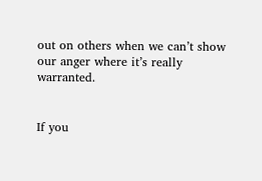out on others when we can’t show our anger where it’s really warranted.


If you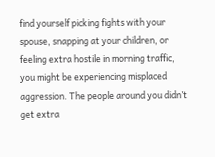find yourself picking fights with your spouse, snapping at your children, or feeling extra hostile in morning traffic, you might be experiencing misplaced aggression. The people around you didn’t get extra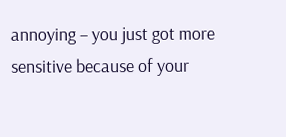annoying – you just got more sensitive because of your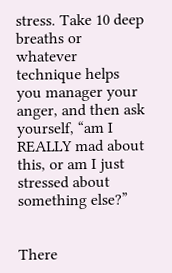stress. Take 10 deep breaths or whatever technique helps you manager your anger, and then ask yourself, “am I REALLY mad about this, or am I just stressed about something else?”


There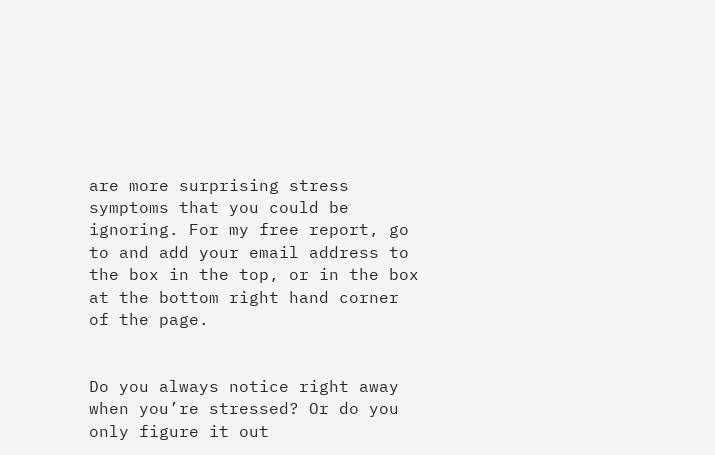are more surprising stress symptoms that you could be ignoring. For my free report, go to and add your email address to the box in the top, or in the box at the bottom right hand corner of the page.


Do you always notice right away when you’re stressed? Or do you only figure it out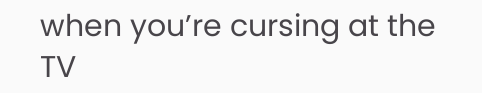when you’re cursing at the TV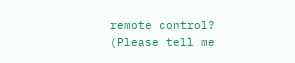remote control? (Please tell me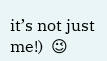it’s not just me!)  😉